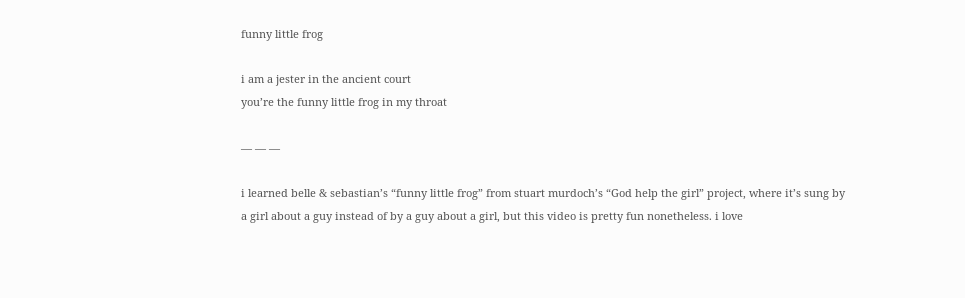funny little frog

i am a jester in the ancient court
you’re the funny little frog in my throat

— — —

i learned belle & sebastian’s “funny little frog” from stuart murdoch’s “God help the girl” project, where it’s sung by a girl about a guy instead of by a guy about a girl, but this video is pretty fun nonetheless. i love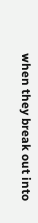when they break out into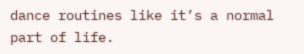dance routines like it’s a normal part of life.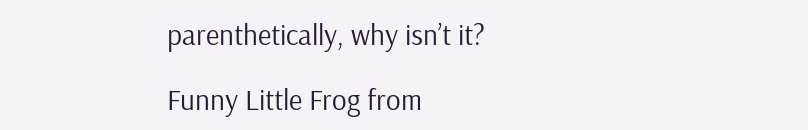parenthetically, why isn’t it?

Funny Little Frog from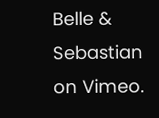Belle & Sebastian on Vimeo.